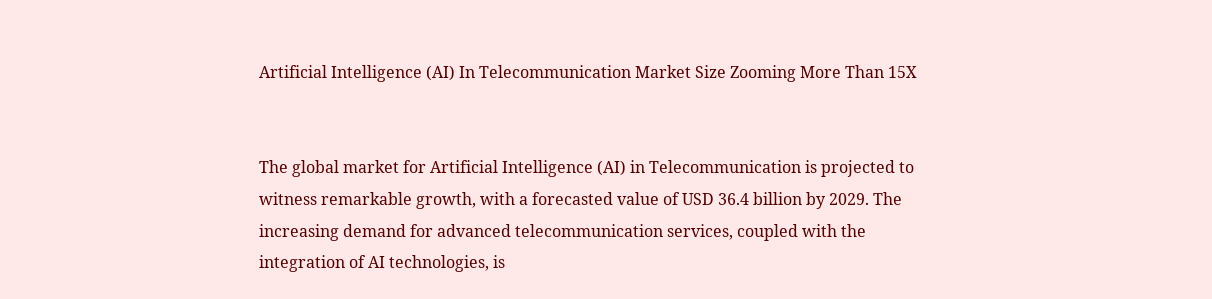Artificial Intelligence (AI) In Telecommunication Market Size Zooming More Than 15X


The global market for Artificial Intelligence (AI) in Telecommunication is projected to witness remarkable growth, with a forecasted value of USD 36.4 billion by 2029. The increasing demand for advanced telecommunication services, coupled with the integration of AI technologies, is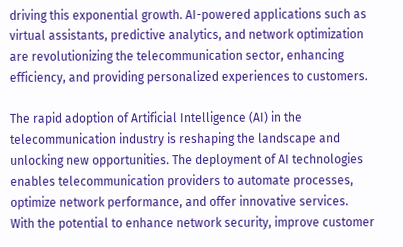driving this exponential growth. AI-powered applications such as virtual assistants, predictive analytics, and network optimization are revolutionizing the telecommunication sector, enhancing efficiency, and providing personalized experiences to customers.

The rapid adoption of Artificial Intelligence (AI) in the telecommunication industry is reshaping the landscape and unlocking new opportunities. The deployment of AI technologies enables telecommunication providers to automate processes, optimize network performance, and offer innovative services. With the potential to enhance network security, improve customer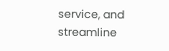service, and streamline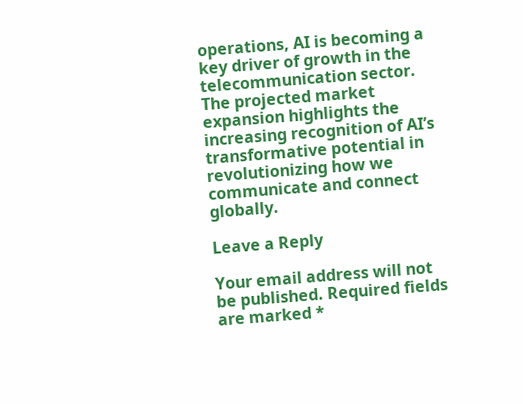operations, AI is becoming a key driver of growth in the telecommunication sector. The projected market expansion highlights the increasing recognition of AI’s transformative potential in revolutionizing how we communicate and connect globally.

Leave a Reply

Your email address will not be published. Required fields are marked *